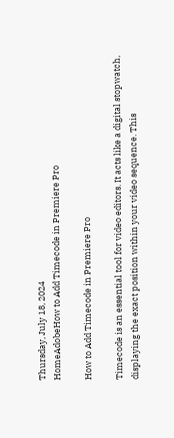Thursday, July 18, 2024
HomeAdobeHow to Add Timecode in Premiere Pro

How to Add Timecode in Premiere Pro

Timecode is an essential tool for video editors. It acts like a digital stopwatch, displaying the exact position within your video sequence. This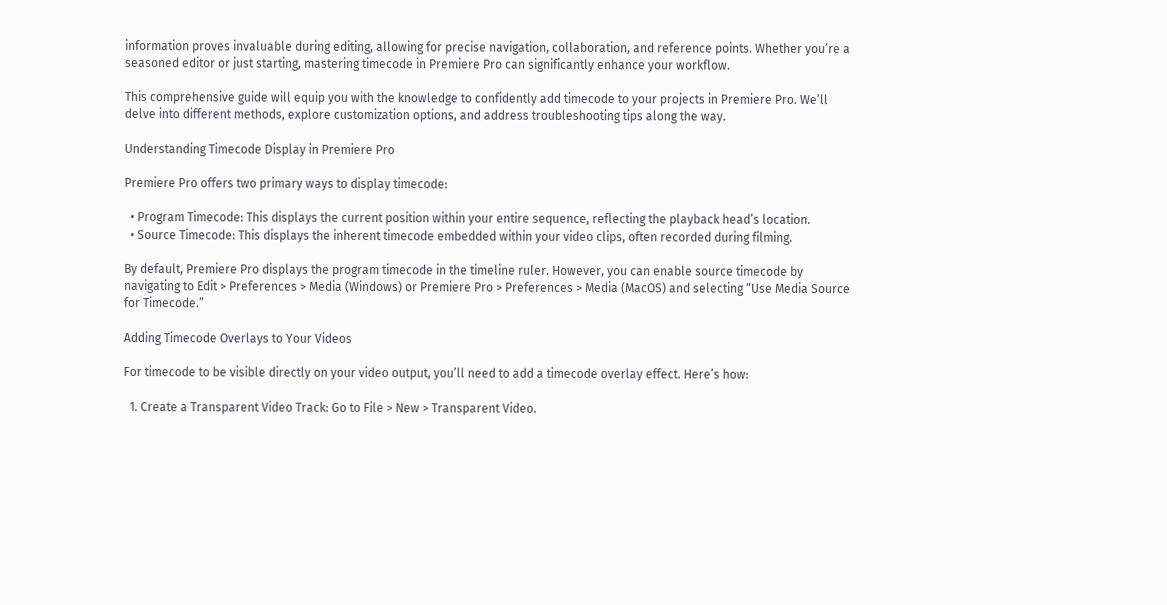information proves invaluable during editing, allowing for precise navigation, collaboration, and reference points. Whether you’re a seasoned editor or just starting, mastering timecode in Premiere Pro can significantly enhance your workflow.

This comprehensive guide will equip you with the knowledge to confidently add timecode to your projects in Premiere Pro. We’ll delve into different methods, explore customization options, and address troubleshooting tips along the way.

Understanding Timecode Display in Premiere Pro

Premiere Pro offers two primary ways to display timecode:

  • Program Timecode: This displays the current position within your entire sequence, reflecting the playback head’s location.
  • Source Timecode: This displays the inherent timecode embedded within your video clips, often recorded during filming.

By default, Premiere Pro displays the program timecode in the timeline ruler. However, you can enable source timecode by navigating to Edit > Preferences > Media (Windows) or Premiere Pro > Preferences > Media (MacOS) and selecting “Use Media Source for Timecode.”

Adding Timecode Overlays to Your Videos

For timecode to be visible directly on your video output, you’ll need to add a timecode overlay effect. Here’s how:

  1. Create a Transparent Video Track: Go to File > New > Transparent Video.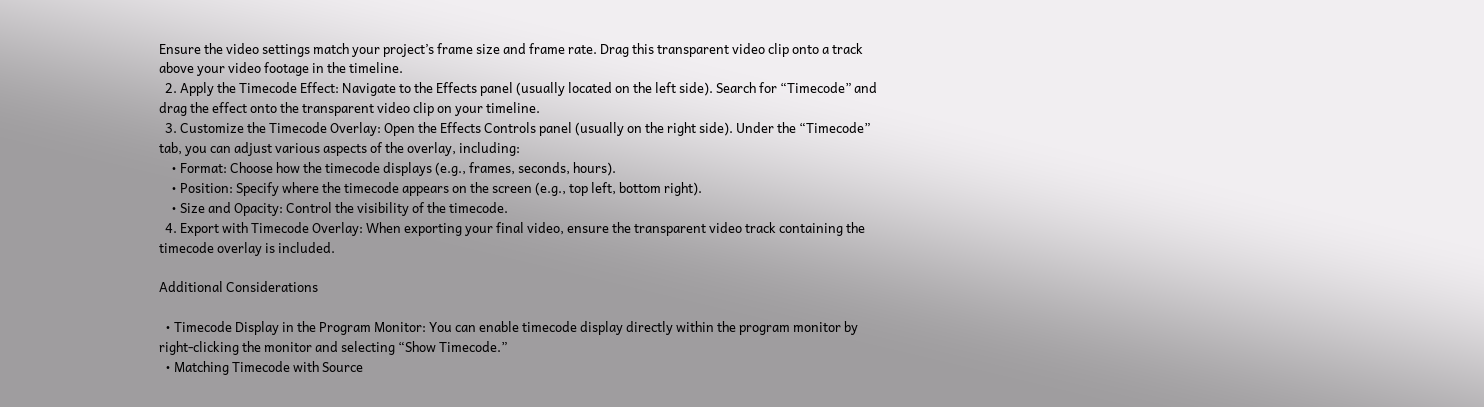Ensure the video settings match your project’s frame size and frame rate. Drag this transparent video clip onto a track above your video footage in the timeline.
  2. Apply the Timecode Effect: Navigate to the Effects panel (usually located on the left side). Search for “Timecode” and drag the effect onto the transparent video clip on your timeline.
  3. Customize the Timecode Overlay: Open the Effects Controls panel (usually on the right side). Under the “Timecode” tab, you can adjust various aspects of the overlay, including:
    • Format: Choose how the timecode displays (e.g., frames, seconds, hours).
    • Position: Specify where the timecode appears on the screen (e.g., top left, bottom right).
    • Size and Opacity: Control the visibility of the timecode.
  4. Export with Timecode Overlay: When exporting your final video, ensure the transparent video track containing the timecode overlay is included.

Additional Considerations

  • Timecode Display in the Program Monitor: You can enable timecode display directly within the program monitor by right-clicking the monitor and selecting “Show Timecode.”
  • Matching Timecode with Source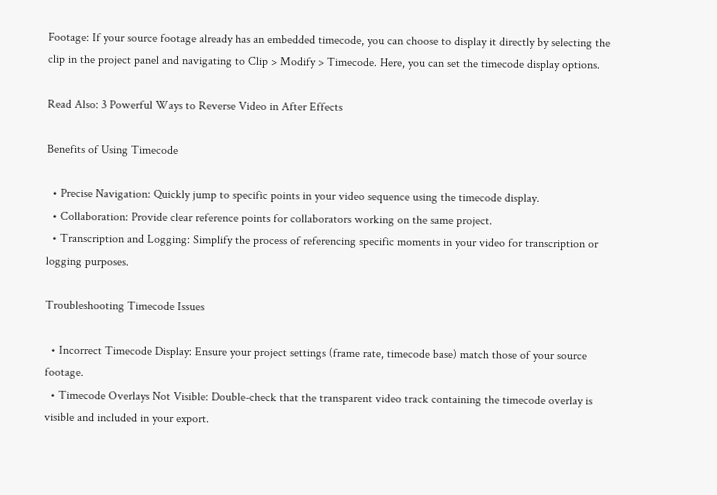Footage: If your source footage already has an embedded timecode, you can choose to display it directly by selecting the clip in the project panel and navigating to Clip > Modify > Timecode. Here, you can set the timecode display options.

Read Also: 3 Powerful Ways to Reverse Video in After Effects

Benefits of Using Timecode

  • Precise Navigation: Quickly jump to specific points in your video sequence using the timecode display.
  • Collaboration: Provide clear reference points for collaborators working on the same project.
  • Transcription and Logging: Simplify the process of referencing specific moments in your video for transcription or logging purposes.

Troubleshooting Timecode Issues

  • Incorrect Timecode Display: Ensure your project settings (frame rate, timecode base) match those of your source footage.
  • Timecode Overlays Not Visible: Double-check that the transparent video track containing the timecode overlay is visible and included in your export.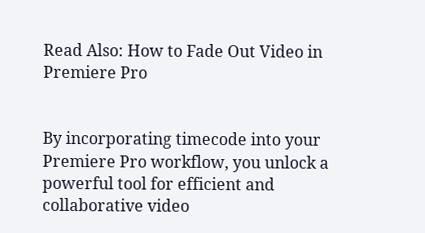Read Also: How to Fade Out Video in Premiere Pro


By incorporating timecode into your Premiere Pro workflow, you unlock a powerful tool for efficient and collaborative video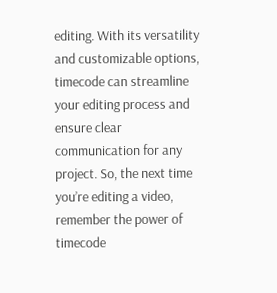editing. With its versatility and customizable options, timecode can streamline your editing process and ensure clear communication for any project. So, the next time you’re editing a video, remember the power of timecode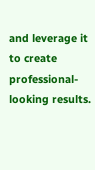and leverage it to create professional-looking results.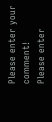Please enter your comment!
Please enter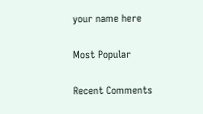your name here

Most Popular

Recent Comments